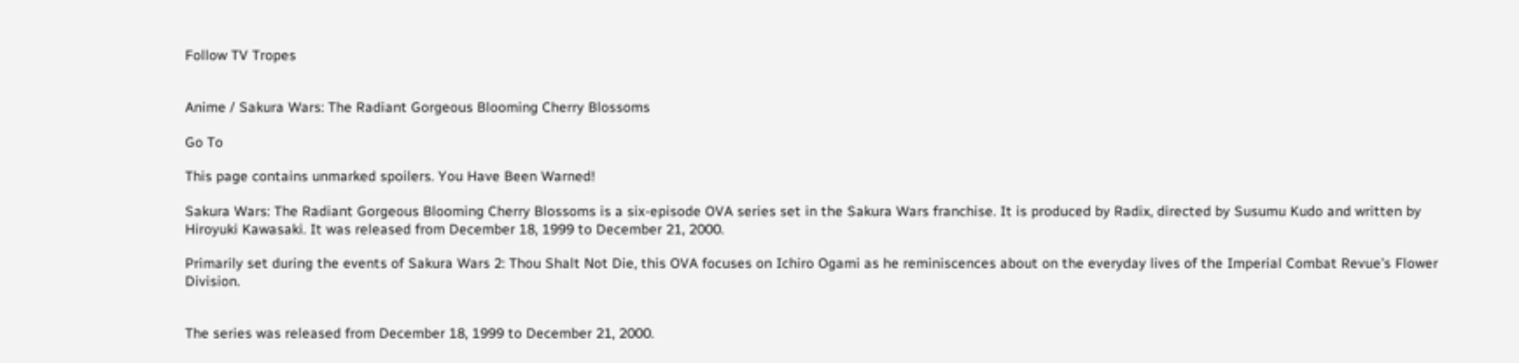Follow TV Tropes


Anime / Sakura Wars: The Radiant Gorgeous Blooming Cherry Blossoms

Go To

This page contains unmarked spoilers. You Have Been Warned!

Sakura Wars: The Radiant Gorgeous Blooming Cherry Blossoms is a six-episode OVA series set in the Sakura Wars franchise. It is produced by Radix, directed by Susumu Kudo and written by Hiroyuki Kawasaki. It was released from December 18, 1999 to December 21, 2000.

Primarily set during the events of Sakura Wars 2: Thou Shalt Not Die, this OVA focuses on Ichiro Ogami as he reminiscences about on the everyday lives of the Imperial Combat Revue's Flower Division.


The series was released from December 18, 1999 to December 21, 2000.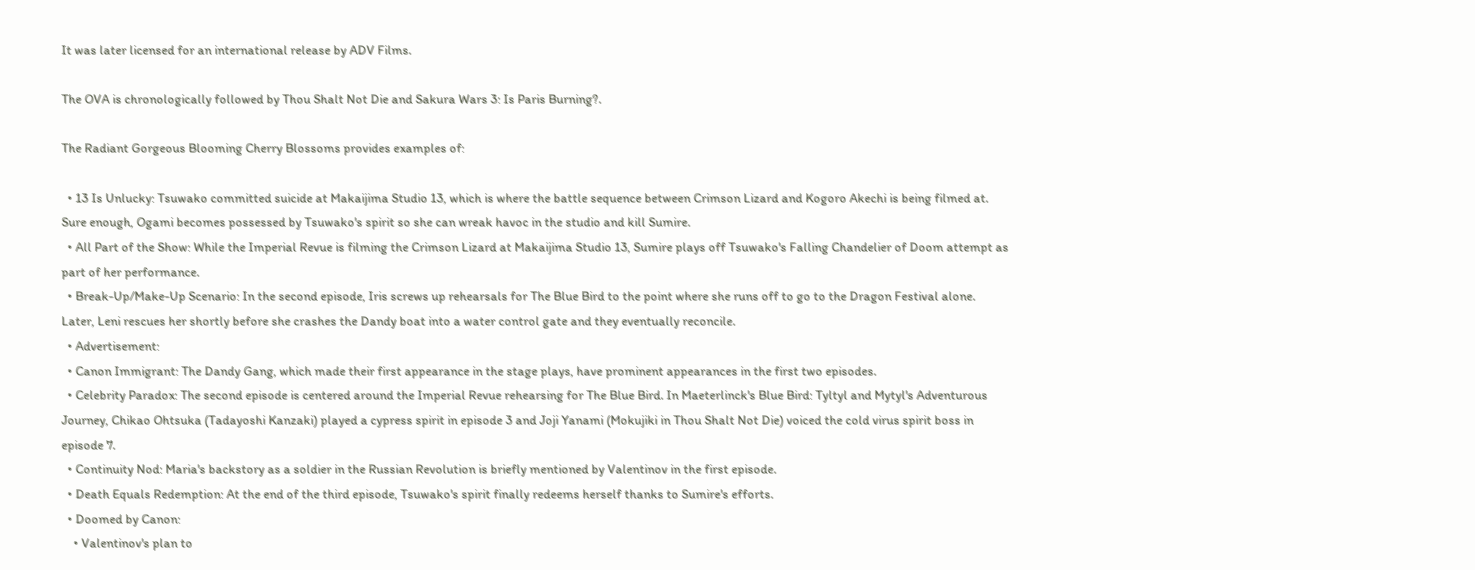It was later licensed for an international release by ADV Films.

The OVA is chronologically followed by Thou Shalt Not Die and Sakura Wars 3: Is Paris Burning?.

The Radiant Gorgeous Blooming Cherry Blossoms provides examples of:

  • 13 Is Unlucky: Tsuwako committed suicide at Makaijima Studio 13, which is where the battle sequence between Crimson Lizard and Kogoro Akechi is being filmed at. Sure enough, Ogami becomes possessed by Tsuwako's spirit so she can wreak havoc in the studio and kill Sumire.
  • All Part of the Show: While the Imperial Revue is filming the Crimson Lizard at Makaijima Studio 13, Sumire plays off Tsuwako's Falling Chandelier of Doom attempt as part of her performance.
  • Break-Up/Make-Up Scenario: In the second episode, Iris screws up rehearsals for The Blue Bird to the point where she runs off to go to the Dragon Festival alone. Later, Leni rescues her shortly before she crashes the Dandy boat into a water control gate and they eventually reconcile.
  • Advertisement:
  • Canon Immigrant: The Dandy Gang, which made their first appearance in the stage plays, have prominent appearances in the first two episodes.
  • Celebrity Paradox: The second episode is centered around the Imperial Revue rehearsing for The Blue Bird. In Maeterlinck's Blue Bird: Tyltyl and Mytyl's Adventurous Journey, Chikao Ohtsuka (Tadayoshi Kanzaki) played a cypress spirit in episode 3 and Joji Yanami (Mokujiki in Thou Shalt Not Die) voiced the cold virus spirit boss in episode 7.
  • Continuity Nod: Maria's backstory as a soldier in the Russian Revolution is briefly mentioned by Valentinov in the first episode.
  • Death Equals Redemption: At the end of the third episode, Tsuwako's spirit finally redeems herself thanks to Sumire's efforts.
  • Doomed by Canon:
    • Valentinov's plan to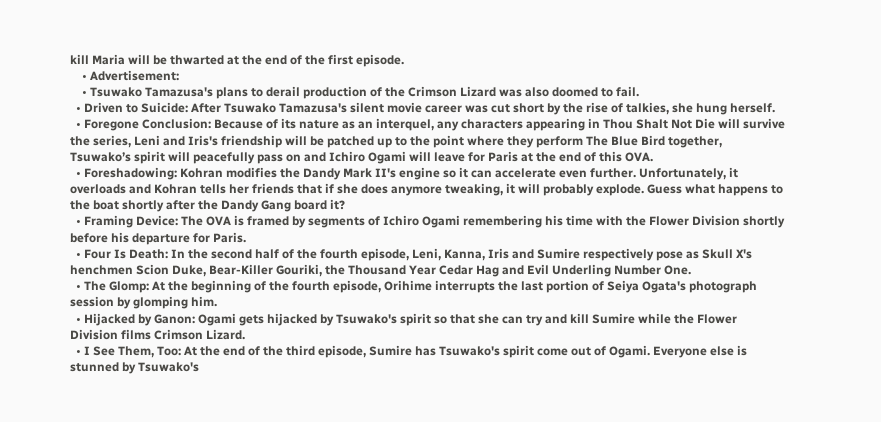kill Maria will be thwarted at the end of the first episode.
    • Advertisement:
    • Tsuwako Tamazusa's plans to derail production of the Crimson Lizard was also doomed to fail.
  • Driven to Suicide: After Tsuwako Tamazusa's silent movie career was cut short by the rise of talkies, she hung herself.
  • Foregone Conclusion: Because of its nature as an interquel, any characters appearing in Thou Shalt Not Die will survive the series, Leni and Iris's friendship will be patched up to the point where they perform The Blue Bird together, Tsuwako’s spirit will peacefully pass on and Ichiro Ogami will leave for Paris at the end of this OVA.
  • Foreshadowing: Kohran modifies the Dandy Mark II's engine so it can accelerate even further. Unfortunately, it overloads and Kohran tells her friends that if she does anymore tweaking, it will probably explode. Guess what happens to the boat shortly after the Dandy Gang board it?
  • Framing Device: The OVA is framed by segments of Ichiro Ogami remembering his time with the Flower Division shortly before his departure for Paris.
  • Four Is Death: In the second half of the fourth episode, Leni, Kanna, Iris and Sumire respectively pose as Skull X's henchmen Scion Duke, Bear-Killer Gouriki, the Thousand Year Cedar Hag and Evil Underling Number One.
  • The Glomp: At the beginning of the fourth episode, Orihime interrupts the last portion of Seiya Ogata's photograph session by glomping him.
  • Hijacked by Ganon: Ogami gets hijacked by Tsuwako's spirit so that she can try and kill Sumire while the Flower Division films Crimson Lizard.
  • I See Them, Too: At the end of the third episode, Sumire has Tsuwako's spirit come out of Ogami. Everyone else is stunned by Tsuwako's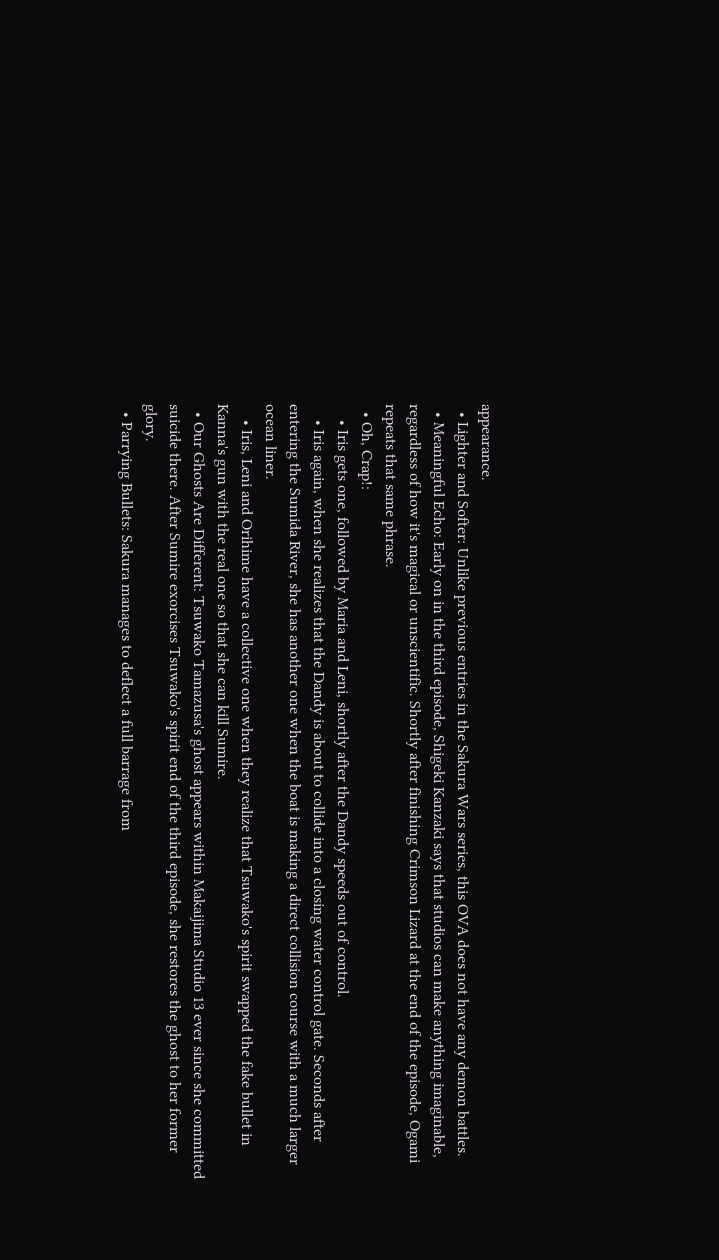appearance.
  • Lighter and Softer: Unlike previous entries in the Sakura Wars series, this OVA does not have any demon battles.
  • Meaningful Echo: Early on in the third episode, Shigeki Kanzaki says that studios can make anything imaginable, regardless of how it's magical or unscientific. Shortly after finishing Crimson Lizard at the end of the episode, Ogami repeats that same phrase.
  • Oh, Crap!:
    • Iris gets one, followed by Maria and Leni, shortly after the Dandy speeds out of control.
    • Iris again, when she realizes that the Dandy is about to collide into a closing water control gate. Seconds after entering the Sumida River, she has another one when the boat is making a direct collision course with a much larger ocean liner.
    • Iris, Leni and Orihime have a collective one when they realize that Tsuwako's spirit swapped the fake bullet in Kanna's gun with the real one so that she can kill Sumire.
  • Our Ghosts Are Different: Tsuwako Tamazusa's ghost appears within Makaijima Studio 13 ever since she committed suicide there. After Sumire exorcises Tsuwako's spirit end of the third episode, she restores the ghost to her former glory.
  • Parrying Bullets: Sakura manages to deflect a full barrage from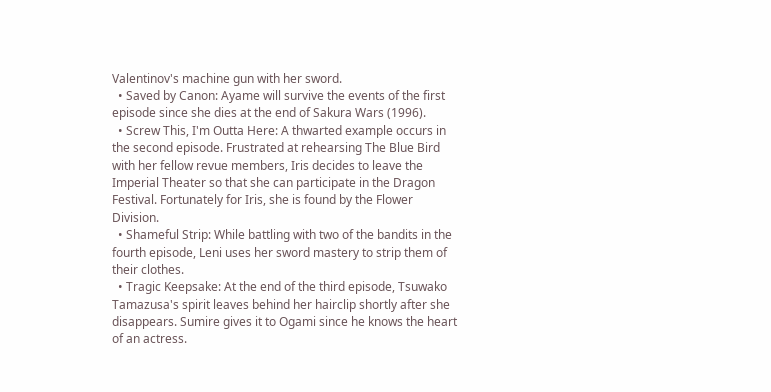Valentinov's machine gun with her sword.
  • Saved by Canon: Ayame will survive the events of the first episode since she dies at the end of Sakura Wars (1996).
  • Screw This, I'm Outta Here: A thwarted example occurs in the second episode. Frustrated at rehearsing The Blue Bird with her fellow revue members, Iris decides to leave the Imperial Theater so that she can participate in the Dragon Festival. Fortunately for Iris, she is found by the Flower Division.
  • Shameful Strip: While battling with two of the bandits in the fourth episode, Leni uses her sword mastery to strip them of their clothes.
  • Tragic Keepsake: At the end of the third episode, Tsuwako Tamazusa's spirit leaves behind her hairclip shortly after she disappears. Sumire gives it to Ogami since he knows the heart of an actress.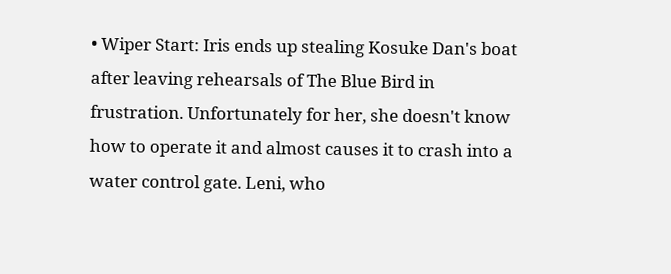• Wiper Start: Iris ends up stealing Kosuke Dan's boat after leaving rehearsals of The Blue Bird in frustration. Unfortunately for her, she doesn't know how to operate it and almost causes it to crash into a water control gate. Leni, who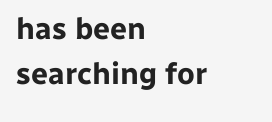has been searching for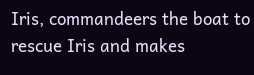Iris, commandeers the boat to rescue Iris and makes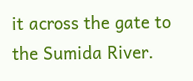it across the gate to the Sumida River.